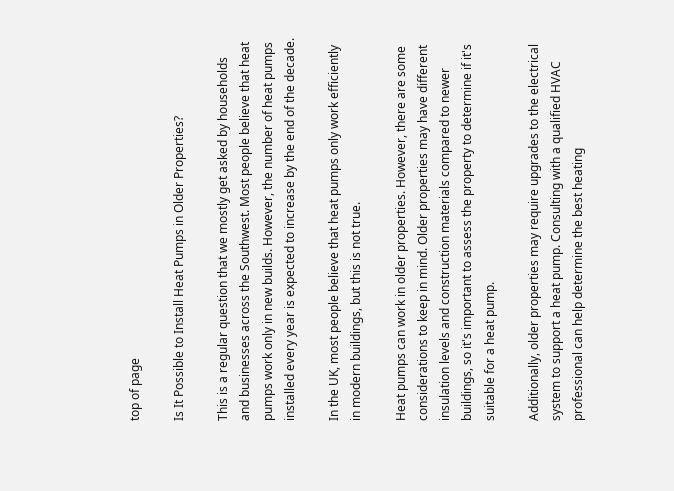top of page

Is It Possible to Install Heat Pumps in Older Properties?

This is a regular question that we mostly get asked by households and businesses across the Southwest. Most people believe that heat pumps work only in new builds. However, the number of heat pumps installed every year is expected to increase by the end of the decade.

In the UK, most people believe that heat pumps only work efficiently in modern buildings, but this is not true.

Heat pumps can work in older properties. However, there are some considerations to keep in mind. Older properties may have different insulation levels and construction materials compared to newer buildings, so it's important to assess the property to determine if it's suitable for a heat pump.

Additionally, older properties may require upgrades to the electrical system to support a heat pump. Consulting with a qualified HVAC professional can help determine the best heating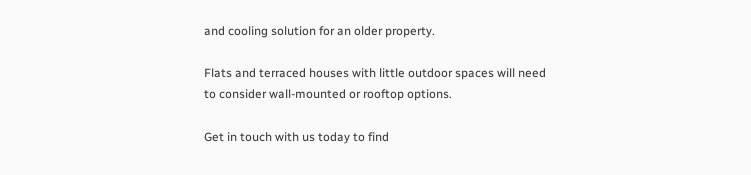and cooling solution for an older property.

Flats and terraced houses with little outdoor spaces will need to consider wall-mounted or rooftop options.

Get in touch with us today to find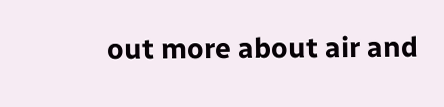out more about air and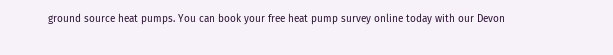ground source heat pumps. You can book your free heat pump survey online today with our Devon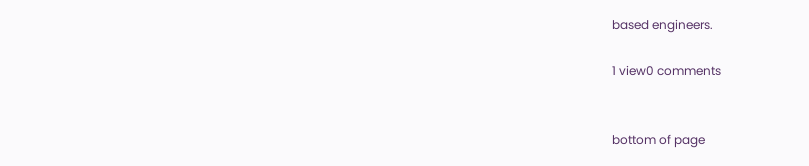based engineers.

1 view0 comments


bottom of page